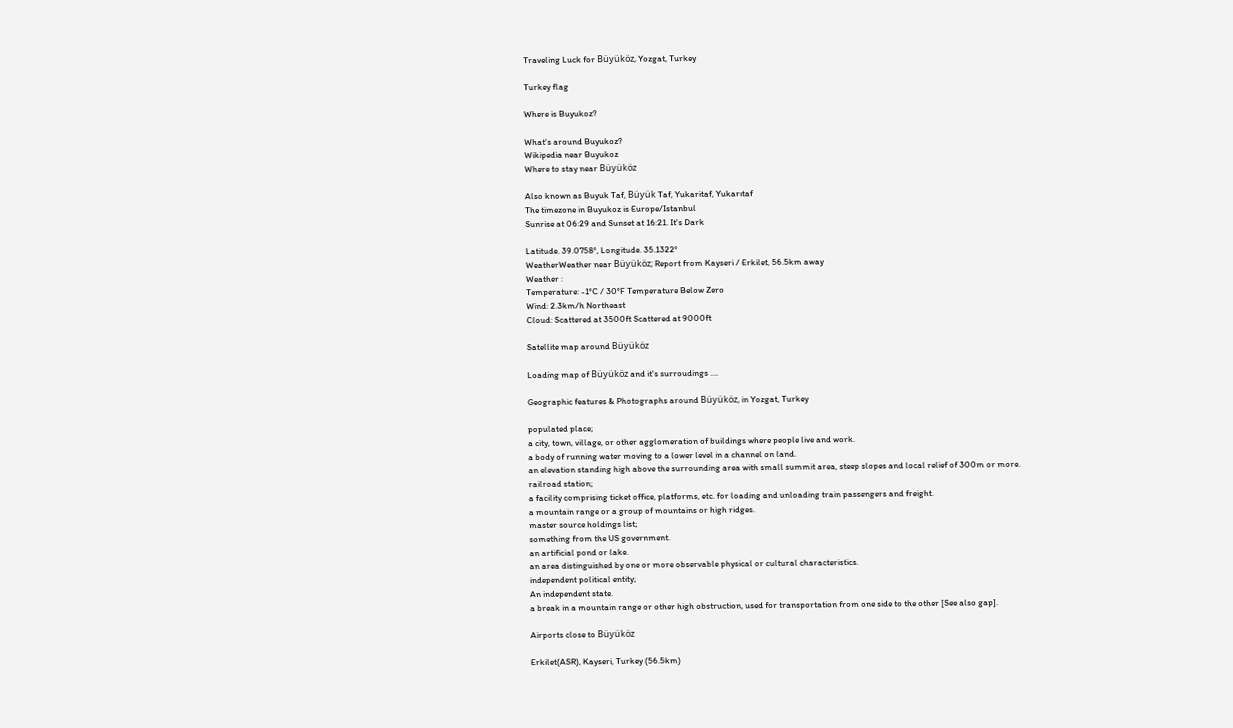Traveling Luck for Büyüköz, Yozgat, Turkey

Turkey flag

Where is Buyukoz?

What's around Buyukoz?
Wikipedia near Buyukoz
Where to stay near Büyüköz

Also known as Buyuk Taf, Büyük Taf, Yukaritaf, Yukarıtaf
The timezone in Buyukoz is Europe/Istanbul
Sunrise at 06:29 and Sunset at 16:21. It's Dark

Latitude. 39.0758°, Longitude. 35.1322°
WeatherWeather near Büyüköz; Report from Kayseri / Erkilet, 56.5km away
Weather :
Temperature: -1°C / 30°F Temperature Below Zero
Wind: 2.3km/h Northeast
Cloud: Scattered at 3500ft Scattered at 9000ft

Satellite map around Büyüköz

Loading map of Büyüköz and it's surroudings ....

Geographic features & Photographs around Büyüköz, in Yozgat, Turkey

populated place;
a city, town, village, or other agglomeration of buildings where people live and work.
a body of running water moving to a lower level in a channel on land.
an elevation standing high above the surrounding area with small summit area, steep slopes and local relief of 300m or more.
railroad station;
a facility comprising ticket office, platforms, etc. for loading and unloading train passengers and freight.
a mountain range or a group of mountains or high ridges.
master source holdings list;
something from the US government.
an artificial pond or lake.
an area distinguished by one or more observable physical or cultural characteristics.
independent political entity;
An independent state.
a break in a mountain range or other high obstruction, used for transportation from one side to the other [See also gap].

Airports close to Büyüköz

Erkilet(ASR), Kayseri, Turkey (56.5km)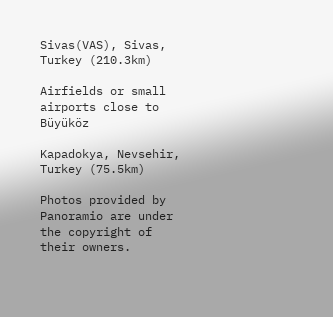Sivas(VAS), Sivas, Turkey (210.3km)

Airfields or small airports close to Büyüköz

Kapadokya, Nevsehir, Turkey (75.5km)

Photos provided by Panoramio are under the copyright of their owners.